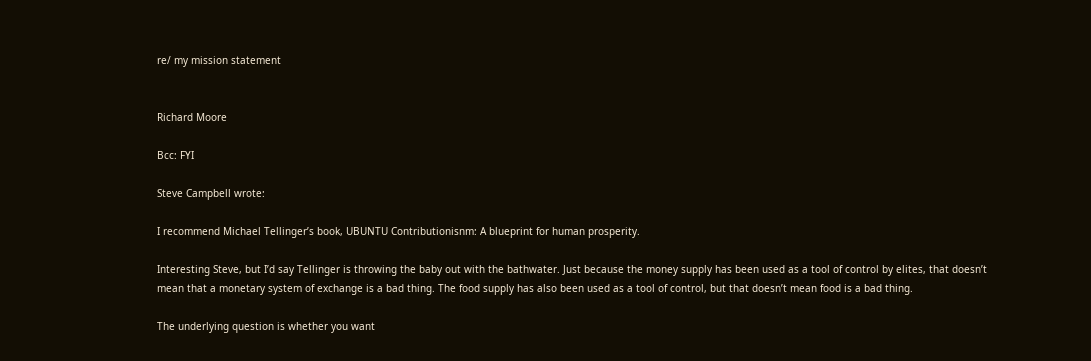re/ my mission statement


Richard Moore

Bcc: FYI

Steve Campbell wrote:

I recommend Michael Tellinger’s book, UBUNTU Contributionisnm: A blueprint for human prosperity.

Interesting Steve, but I’d say Tellinger is throwing the baby out with the bathwater. Just because the money supply has been used as a tool of control by elites, that doesn’t mean that a monetary system of exchange is a bad thing. The food supply has also been used as a tool of control, but that doesn’t mean food is a bad thing.

The underlying question is whether you want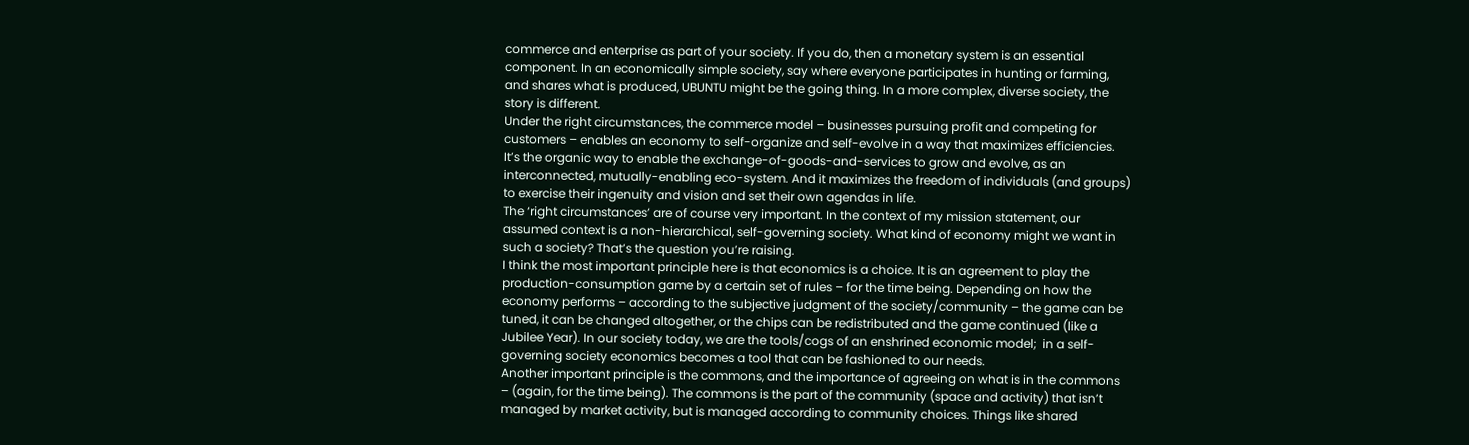commerce and enterprise as part of your society. If you do, then a monetary system is an essential component. In an economically simple society, say where everyone participates in hunting or farming, and shares what is produced, UBUNTU might be the going thing. In a more complex, diverse society, the story is different.
Under the right circumstances, the commerce model – businesses pursuing profit and competing for customers – enables an economy to self-organize and self-evolve in a way that maximizes efficiencies. It’s the organic way to enable the exchange-of-goods-and-services to grow and evolve, as an interconnected, mutually-enabling eco-system. And it maximizes the freedom of individuals (and groups) to exercise their ingenuity and vision and set their own agendas in life.
The ‘right circumstances’ are of course very important. In the context of my mission statement, our assumed context is a non-hierarchical, self-governing society. What kind of economy might we want in such a society? That’s the question you’re raising.
I think the most important principle here is that economics is a choice. It is an agreement to play the production-consumption game by a certain set of rules – for the time being. Depending on how the economy performs – according to the subjective judgment of the society/community – the game can be tuned, it can be changed altogether, or the chips can be redistributed and the game continued (like a Jubilee Year). In our society today, we are the tools/cogs of an enshrined economic model;  in a self-governing society economics becomes a tool that can be fashioned to our needs.
Another important principle is the commons, and the importance of agreeing on what is in the commons – (again, for the time being). The commons is the part of the community (space and activity) that isn’t managed by market activity, but is managed according to community choices. Things like shared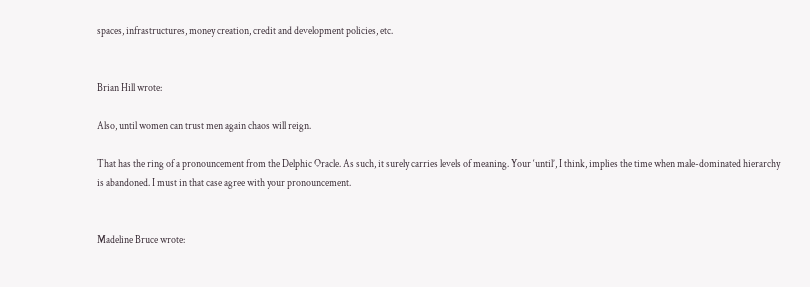spaces, infrastructures, money creation, credit and development policies, etc.


Brian Hill wrote:

Also, until women can trust men again chaos will reign.

That has the ring of a pronouncement from the Delphic Oracle. As such, it surely carries levels of meaning. Your ‘until’, I think, implies the time when male-dominated hierarchy is abandoned. I must in that case agree with your pronouncement.


Madeline Bruce wrote: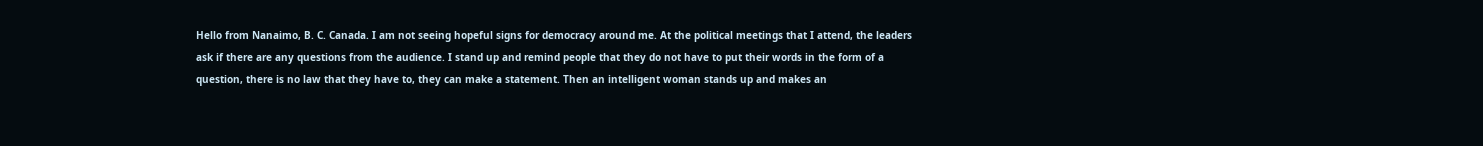Hello from Nanaimo, B. C. Canada. I am not seeing hopeful signs for democracy around me. At the political meetings that I attend, the leaders ask if there are any questions from the audience. I stand up and remind people that they do not have to put their words in the form of a question, there is no law that they have to, they can make a statement. Then an intelligent woman stands up and makes an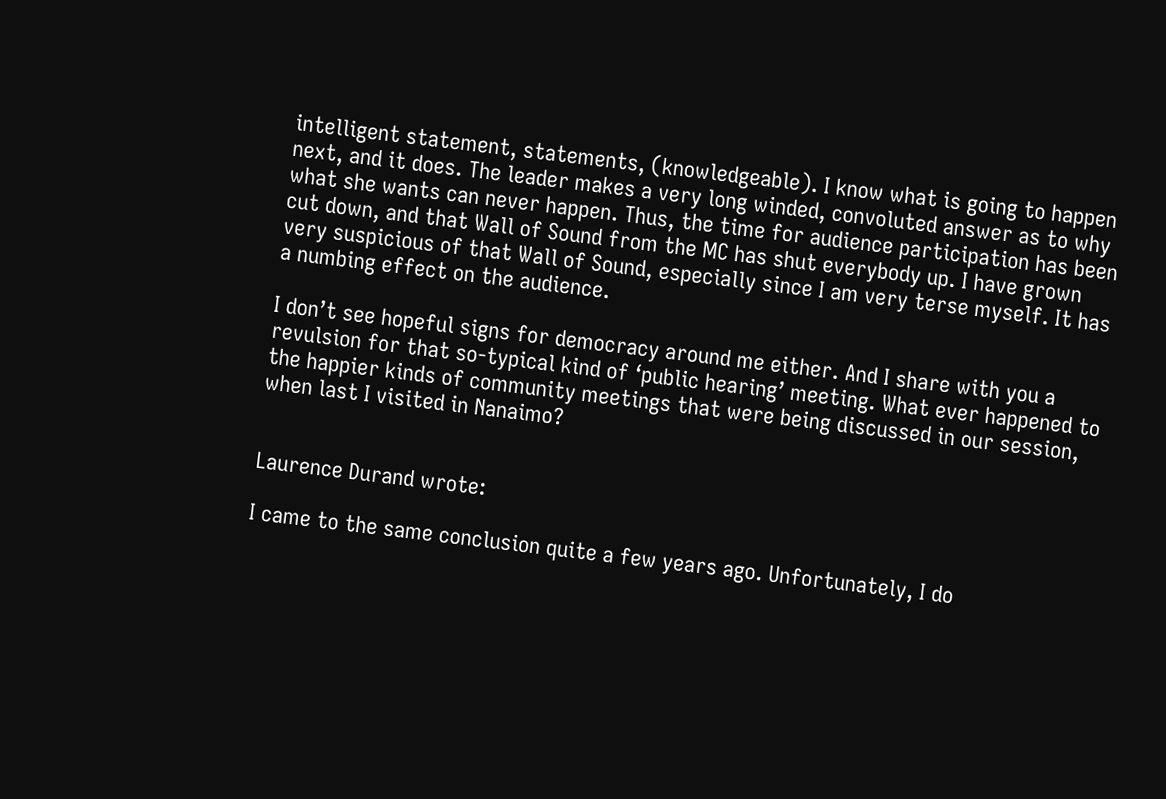intelligent statement, statements, (knowledgeable). I know what is going to happen next, and it does. The leader makes a very long winded, convoluted answer as to why what she wants can never happen. Thus, the time for audience participation has been cut down, and that Wall of Sound from the MC has shut everybody up. I have grown very suspicious of that Wall of Sound, especially since I am very terse myself. It has a numbing effect on the audience.

I don’t see hopeful signs for democracy around me either. And I share with you a revulsion for that so-typical kind of ‘public hearing’ meeting. What ever happened to the happier kinds of community meetings that were being discussed in our session, when last I visited in Nanaimo?


Laurence Durand wrote:

I came to the same conclusion quite a few years ago. Unfortunately, I do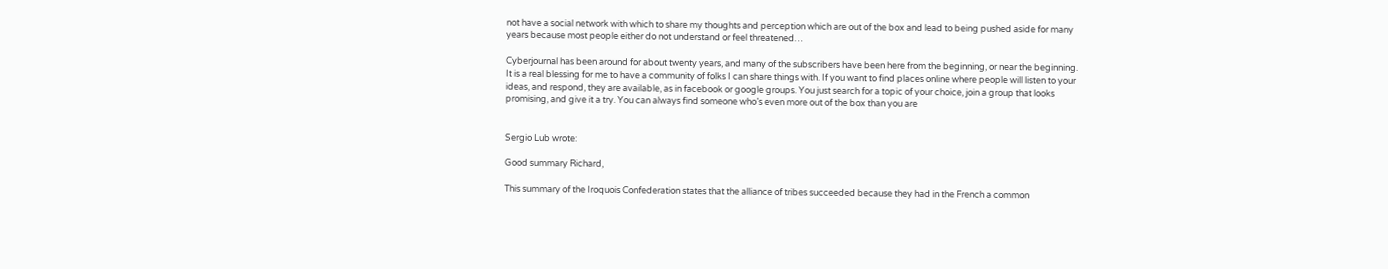not have a social network with which to share my thoughts and perception which are out of the box and lead to being pushed aside for many years because most people either do not understand or feel threatened…

Cyberjournal has been around for about twenty years, and many of the subscribers have been here from the beginning, or near the beginning. It is a real blessing for me to have a community of folks I can share things with. If you want to find places online where people will listen to your ideas, and respond, they are available, as in facebook or google groups. You just search for a topic of your choice, join a group that looks promising, and give it a try. You can always find someone who’s even more out of the box than you are


Sergio Lub wrote:

Good summary Richard,

This summary of the Iroquois Confederation states that the alliance of tribes succeeded because they had in the French a common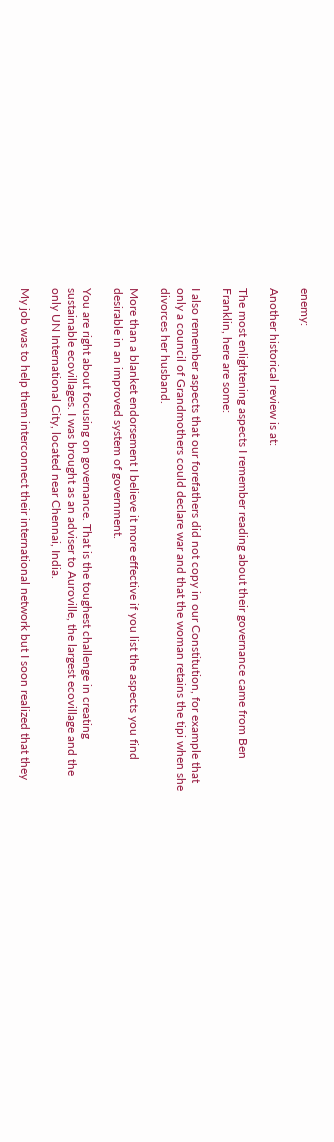enemy:

Another historical review is at:

The most enlightening aspects I remember reading about their governance came from Ben Franklin, here are some:

I also remember aspects that our forefathers did not copy in our Constitution, for example that only a council of Grandmothers could declare war and that the woman retains the tipi when she divorces her husband.

More than a blanket endorsement I believe it more effective if you list the aspects you find desirable in an improved system of government.

You are right about focusing on governance. That is the toughest challenge in creating sustainable ecovillages. I was brought as an adviser to Auroville, the largest ecovillage and the only UN International City, located near Chennai, India.

My job was to help them interconnect their international network but I soon realized that they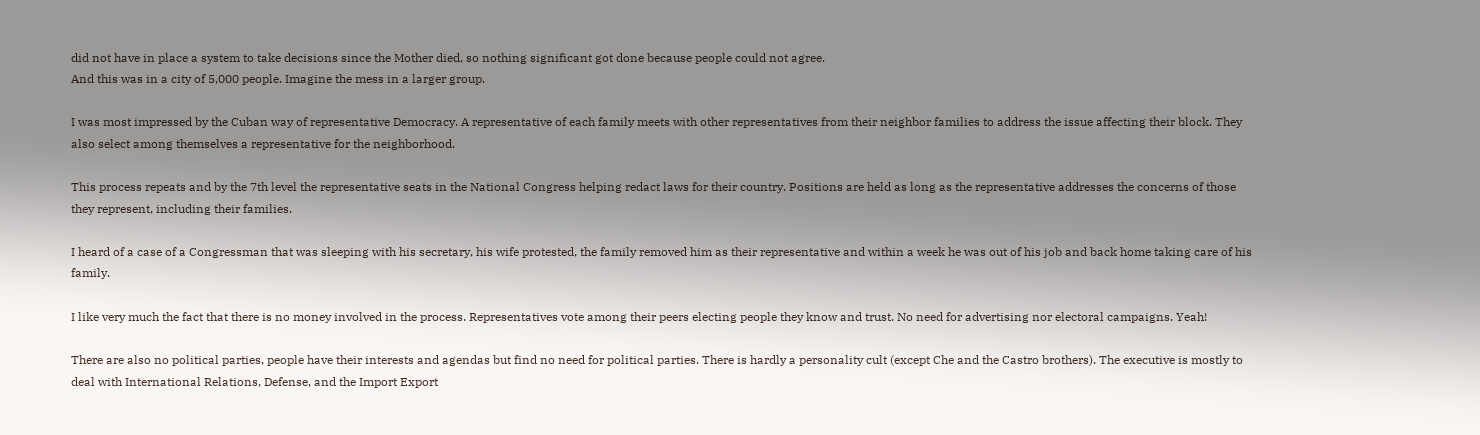did not have in place a system to take decisions since the Mother died, so nothing significant got done because people could not agree.
And this was in a city of 5,000 people. Imagine the mess in a larger group.

I was most impressed by the Cuban way of representative Democracy. A representative of each family meets with other representatives from their neighbor families to address the issue affecting their block. They also select among themselves a representative for the neighborhood.

This process repeats and by the 7th level the representative seats in the National Congress helping redact laws for their country. Positions are held as long as the representative addresses the concerns of those they represent, including their families.

I heard of a case of a Congressman that was sleeping with his secretary, his wife protested, the family removed him as their representative and within a week he was out of his job and back home taking care of his family.

I like very much the fact that there is no money involved in the process. Representatives vote among their peers electing people they know and trust. No need for advertising nor electoral campaigns. Yeah!

There are also no political parties, people have their interests and agendas but find no need for political parties. There is hardly a personality cult (except Che and the Castro brothers). The executive is mostly to deal with International Relations, Defense, and the Import Export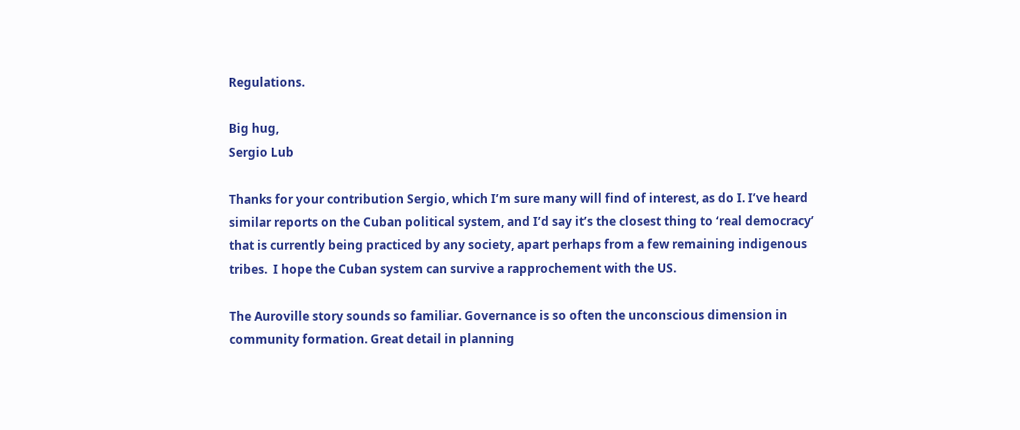Regulations.

Big hug,
Sergio Lub

Thanks for your contribution Sergio, which I’m sure many will find of interest, as do I. I’ve heard similar reports on the Cuban political system, and I’d say it’s the closest thing to ‘real democracy’ that is currently being practiced by any society, apart perhaps from a few remaining indigenous tribes.  I hope the Cuban system can survive a rapprochement with the US.

The Auroville story sounds so familiar. Governance is so often the unconscious dimension in community formation. Great detail in planning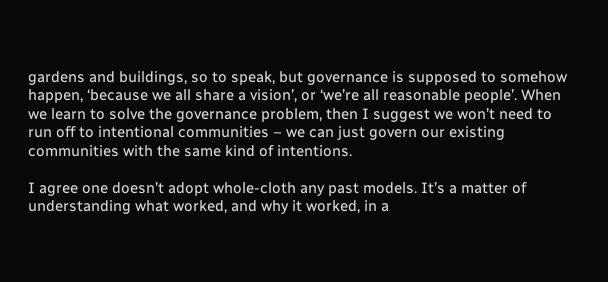gardens and buildings, so to speak, but governance is supposed to somehow happen, ‘because we all share a vision’, or ‘we’re all reasonable people’. When we learn to solve the governance problem, then I suggest we won’t need to run off to intentional communities – we can just govern our existing communities with the same kind of intentions.

I agree one doesn’t adopt whole-cloth any past models. It’s a matter of understanding what worked, and why it worked, in a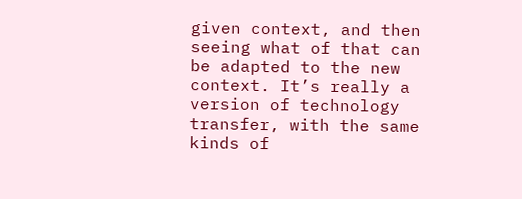given context, and then seeing what of that can be adapted to the new context. It’s really a version of technology transfer, with the same kinds of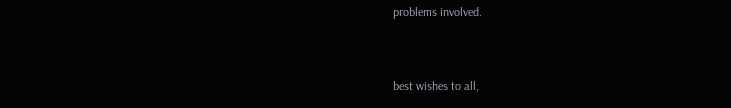problems involved.


best wishes to all,